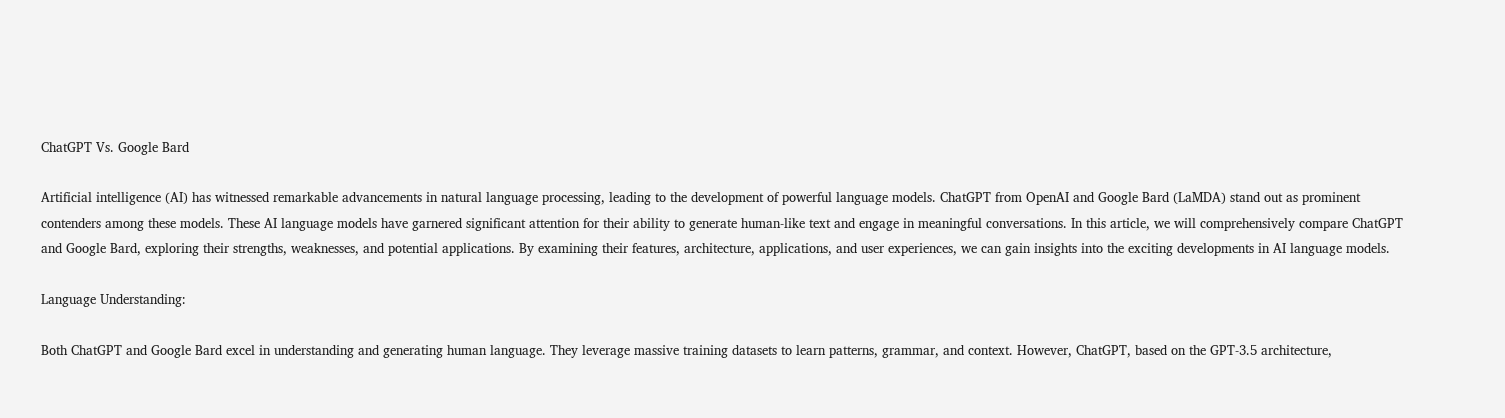ChatGPT Vs. Google Bard

Artificial intelligence (AI) has witnessed remarkable advancements in natural language processing, leading to the development of powerful language models. ChatGPT from OpenAI and Google Bard (LaMDA) stand out as prominent contenders among these models. These AI language models have garnered significant attention for their ability to generate human-like text and engage in meaningful conversations. In this article, we will comprehensively compare ChatGPT and Google Bard, exploring their strengths, weaknesses, and potential applications. By examining their features, architecture, applications, and user experiences, we can gain insights into the exciting developments in AI language models.

Language Understanding:

Both ChatGPT and Google Bard excel in understanding and generating human language. They leverage massive training datasets to learn patterns, grammar, and context. However, ChatGPT, based on the GPT-3.5 architecture,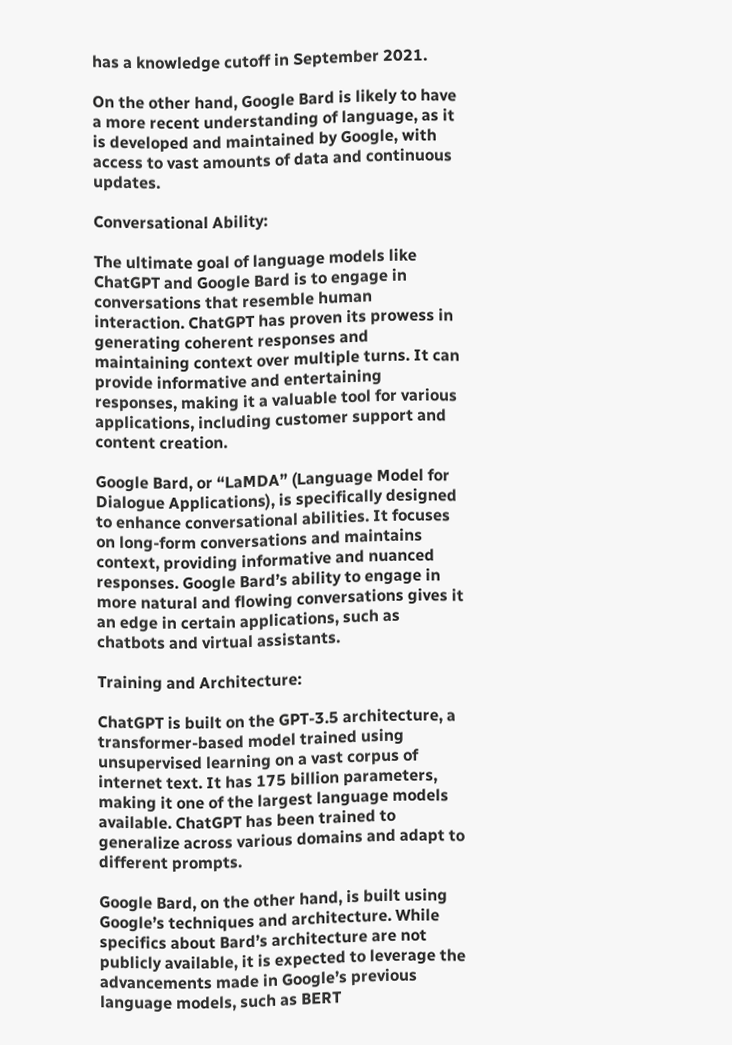has a knowledge cutoff in September 2021.

On the other hand, Google Bard is likely to have a more recent understanding of language, as it is developed and maintained by Google, with access to vast amounts of data and continuous updates.

Conversational Ability:

The ultimate goal of language models like ChatGPT and Google Bard is to engage in conversations that resemble human interaction. ChatGPT has proven its prowess in generating coherent responses and maintaining context over multiple turns. It can provide informative and entertaining responses, making it a valuable tool for various applications, including customer support and content creation.

Google Bard, or “LaMDA” (Language Model for Dialogue Applications), is specifically designed to enhance conversational abilities. It focuses on long-form conversations and maintains context, providing informative and nuanced responses. Google Bard’s ability to engage in more natural and flowing conversations gives it an edge in certain applications, such as chatbots and virtual assistants.

Training and Architecture:

ChatGPT is built on the GPT-3.5 architecture, a transformer-based model trained using unsupervised learning on a vast corpus of internet text. It has 175 billion parameters, making it one of the largest language models available. ChatGPT has been trained to generalize across various domains and adapt to different prompts.

Google Bard, on the other hand, is built using Google’s techniques and architecture. While specifics about Bard’s architecture are not publicly available, it is expected to leverage the advancements made in Google’s previous language models, such as BERT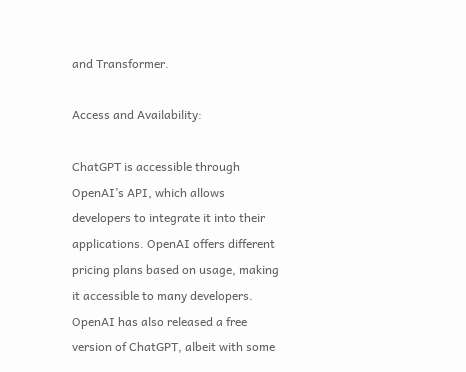and Transformer.

Access and Availability:

ChatGPT is accessible through OpenAI’s API, which allows developers to integrate it into their applications. OpenAI offers different pricing plans based on usage, making it accessible to many developers. OpenAI has also released a free version of ChatGPT, albeit with some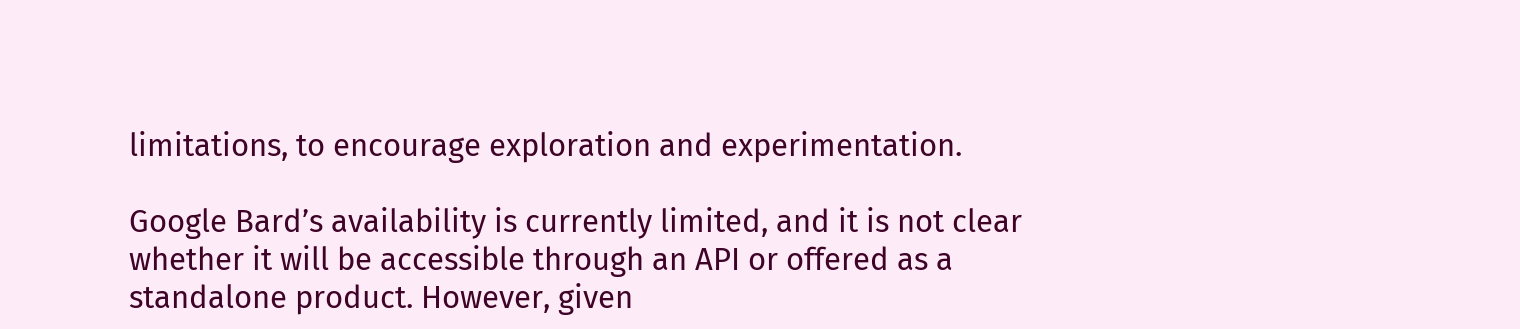limitations, to encourage exploration and experimentation.

Google Bard’s availability is currently limited, and it is not clear whether it will be accessible through an API or offered as a standalone product. However, given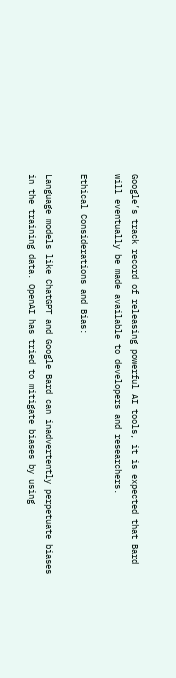Google’s track record of releasing powerful AI tools, it is expected that Bard will eventually be made available to developers and researchers.

Ethical Considerations and Bias:

Language models like ChatGPT and Google Bard can inadvertently perpetuate biases in the training data. OpenAI has tried to mitigate biases by using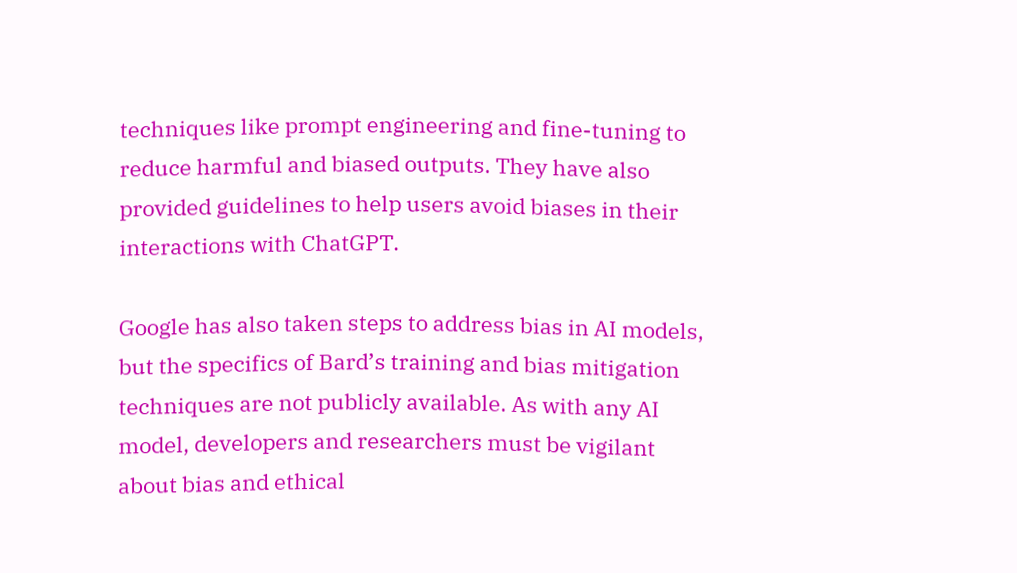techniques like prompt engineering and fine-tuning to reduce harmful and biased outputs. They have also provided guidelines to help users avoid biases in their interactions with ChatGPT.

Google has also taken steps to address bias in AI models, but the specifics of Bard’s training and bias mitigation techniques are not publicly available. As with any AI model, developers and researchers must be vigilant about bias and ethical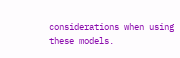considerations when using these models.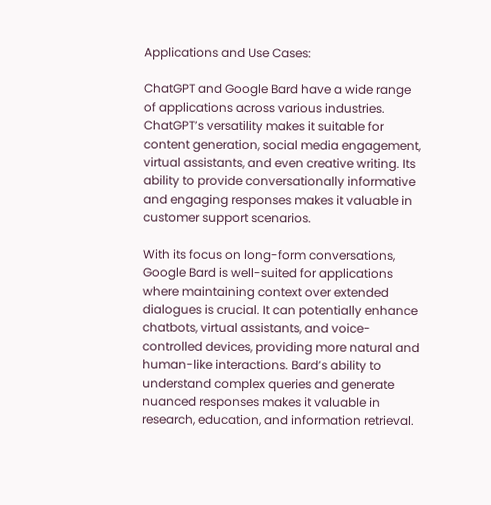Applications and Use Cases:

ChatGPT and Google Bard have a wide range of applications across various industries. ChatGPT’s versatility makes it suitable for content generation, social media engagement, virtual assistants, and even creative writing. Its ability to provide conversationally informative and engaging responses makes it valuable in customer support scenarios.

With its focus on long-form conversations, Google Bard is well-suited for applications where maintaining context over extended dialogues is crucial. It can potentially enhance chatbots, virtual assistants, and voice-controlled devices, providing more natural and human-like interactions. Bard’s ability to understand complex queries and generate nuanced responses makes it valuable in research, education, and information retrieval.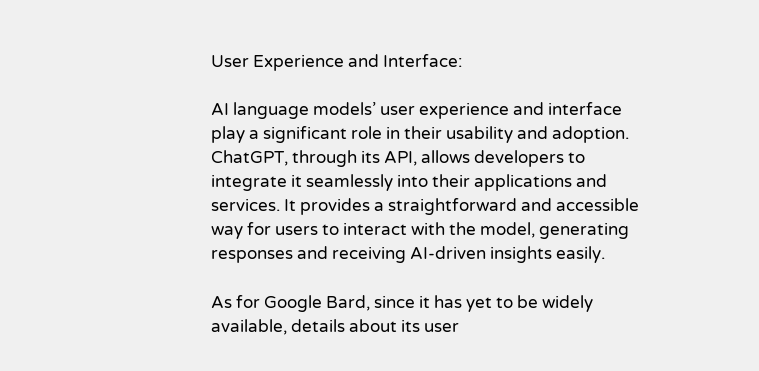User Experience and Interface:

AI language models’ user experience and interface play a significant role in their usability and adoption. ChatGPT, through its API, allows developers to integrate it seamlessly into their applications and services. It provides a straightforward and accessible way for users to interact with the model, generating responses and receiving AI-driven insights easily.

As for Google Bard, since it has yet to be widely available, details about its user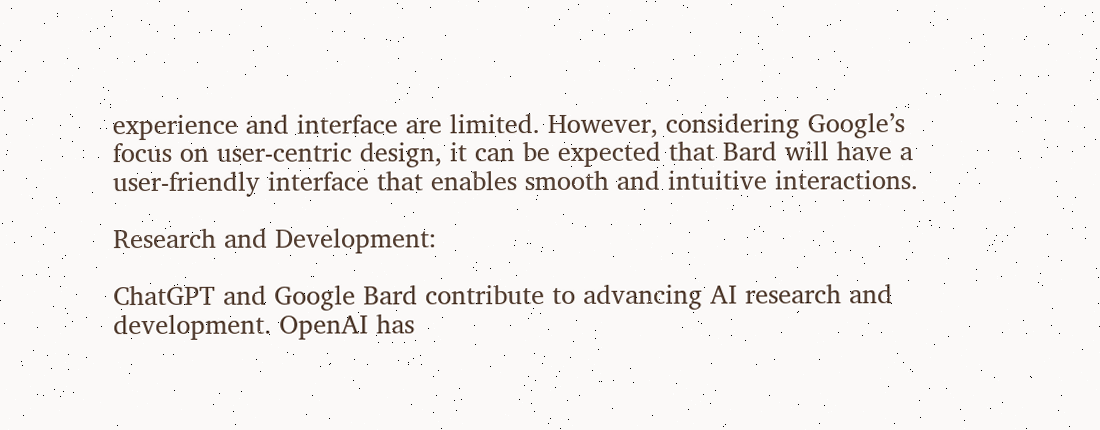experience and interface are limited. However, considering Google’s focus on user-centric design, it can be expected that Bard will have a user-friendly interface that enables smooth and intuitive interactions.

Research and Development:

ChatGPT and Google Bard contribute to advancing AI research and development. OpenAI has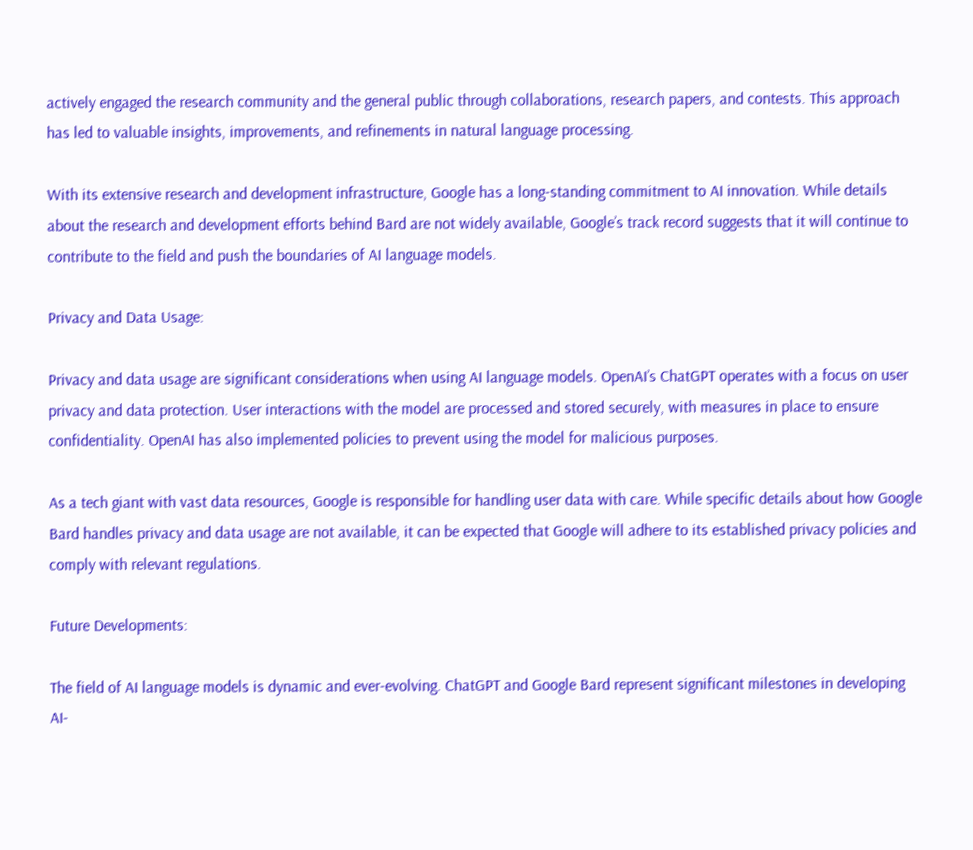actively engaged the research community and the general public through collaborations, research papers, and contests. This approach has led to valuable insights, improvements, and refinements in natural language processing.

With its extensive research and development infrastructure, Google has a long-standing commitment to AI innovation. While details about the research and development efforts behind Bard are not widely available, Google’s track record suggests that it will continue to contribute to the field and push the boundaries of AI language models.

Privacy and Data Usage:

Privacy and data usage are significant considerations when using AI language models. OpenAI’s ChatGPT operates with a focus on user privacy and data protection. User interactions with the model are processed and stored securely, with measures in place to ensure confidentiality. OpenAI has also implemented policies to prevent using the model for malicious purposes.

As a tech giant with vast data resources, Google is responsible for handling user data with care. While specific details about how Google Bard handles privacy and data usage are not available, it can be expected that Google will adhere to its established privacy policies and comply with relevant regulations.

Future Developments:

The field of AI language models is dynamic and ever-evolving. ChatGPT and Google Bard represent significant milestones in developing AI-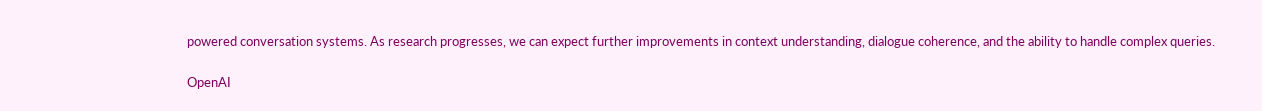powered conversation systems. As research progresses, we can expect further improvements in context understanding, dialogue coherence, and the ability to handle complex queries.

OpenAI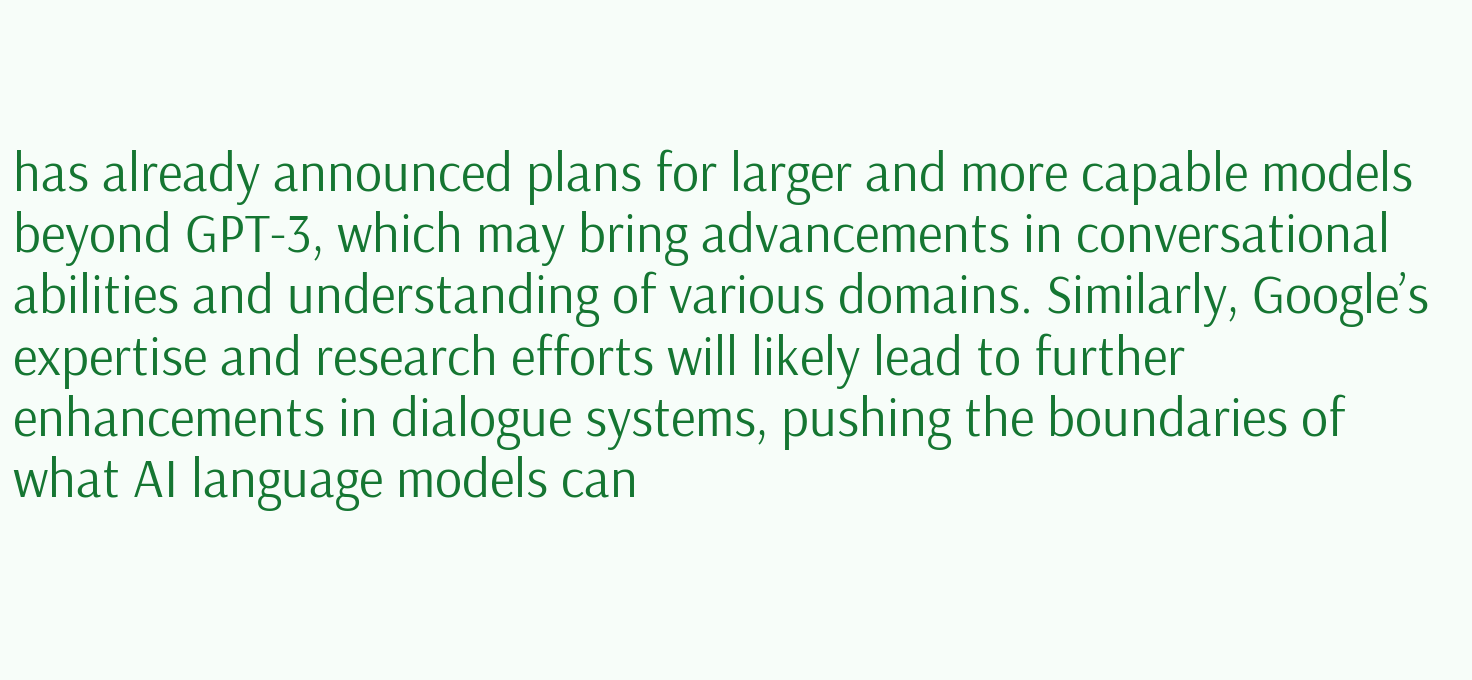has already announced plans for larger and more capable models beyond GPT-3, which may bring advancements in conversational abilities and understanding of various domains. Similarly, Google’s expertise and research efforts will likely lead to further enhancements in dialogue systems, pushing the boundaries of what AI language models can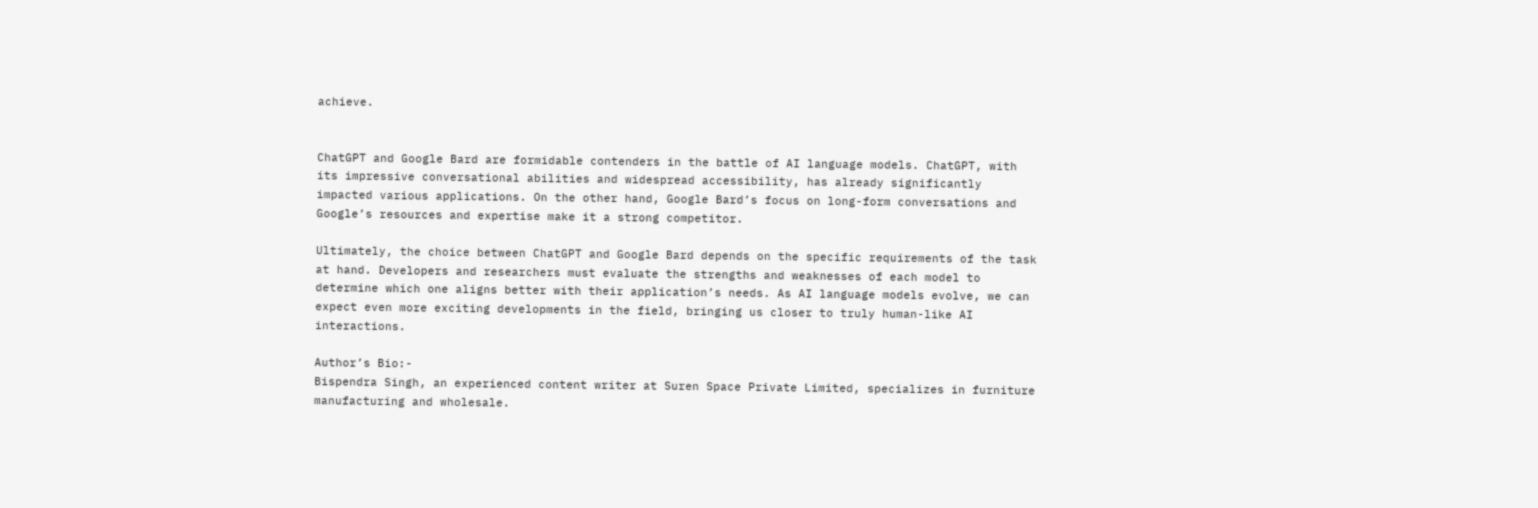achieve.


ChatGPT and Google Bard are formidable contenders in the battle of AI language models. ChatGPT, with its impressive conversational abilities and widespread accessibility, has already significantly impacted various applications. On the other hand, Google Bard’s focus on long-form conversations and Google’s resources and expertise make it a strong competitor.

Ultimately, the choice between ChatGPT and Google Bard depends on the specific requirements of the task at hand. Developers and researchers must evaluate the strengths and weaknesses of each model to determine which one aligns better with their application’s needs. As AI language models evolve, we can expect even more exciting developments in the field, bringing us closer to truly human-like AI interactions.

Author’s Bio:-
Bispendra Singh, an experienced content writer at Suren Space Private Limited, specializes in furniture manufacturing and wholesale.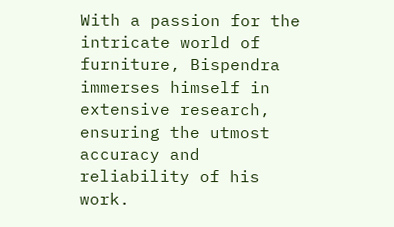With a passion for the intricate world of furniture, Bispendra immerses himself in extensive research, ensuring the utmost accuracy and reliability of his work.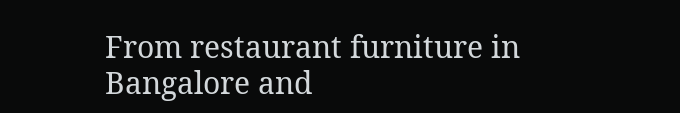From restaurant furniture in Bangalore and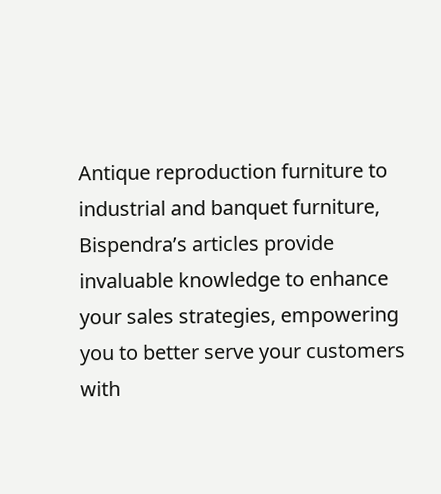Antique reproduction furniture to industrial and banquet furniture, Bispendra’s articles provide invaluable knowledge to enhance your sales strategies, empowering you to better serve your customers with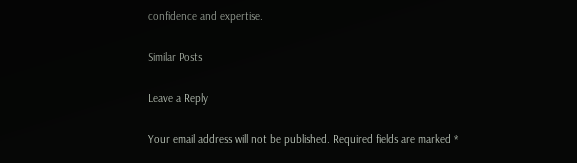confidence and expertise.

Similar Posts

Leave a Reply

Your email address will not be published. Required fields are marked *